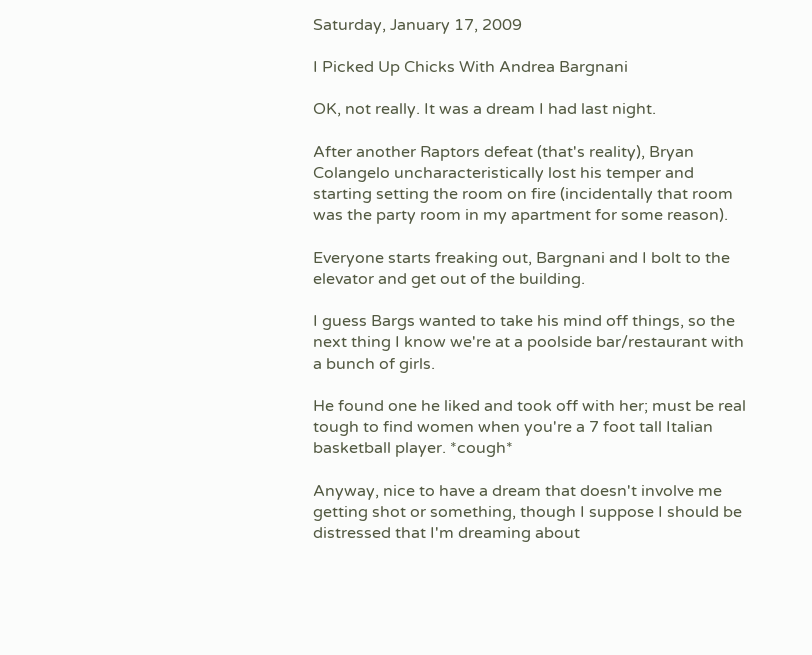Saturday, January 17, 2009

I Picked Up Chicks With Andrea Bargnani

OK, not really. It was a dream I had last night.

After another Raptors defeat (that's reality), Bryan Colangelo uncharacteristically lost his temper and starting setting the room on fire (incidentally that room was the party room in my apartment for some reason).

Everyone starts freaking out, Bargnani and I bolt to the elevator and get out of the building.

I guess Bargs wanted to take his mind off things, so the next thing I know we're at a poolside bar/restaurant with a bunch of girls.

He found one he liked and took off with her; must be real tough to find women when you're a 7 foot tall Italian basketball player. *cough*

Anyway, nice to have a dream that doesn't involve me getting shot or something, though I suppose I should be distressed that I'm dreaming about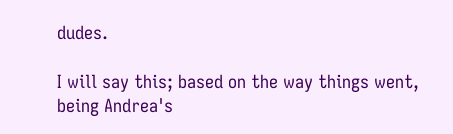dudes.

I will say this; based on the way things went, being Andrea's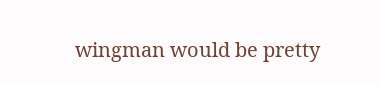wingman would be pretty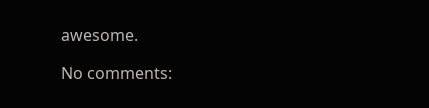awesome.

No comments: